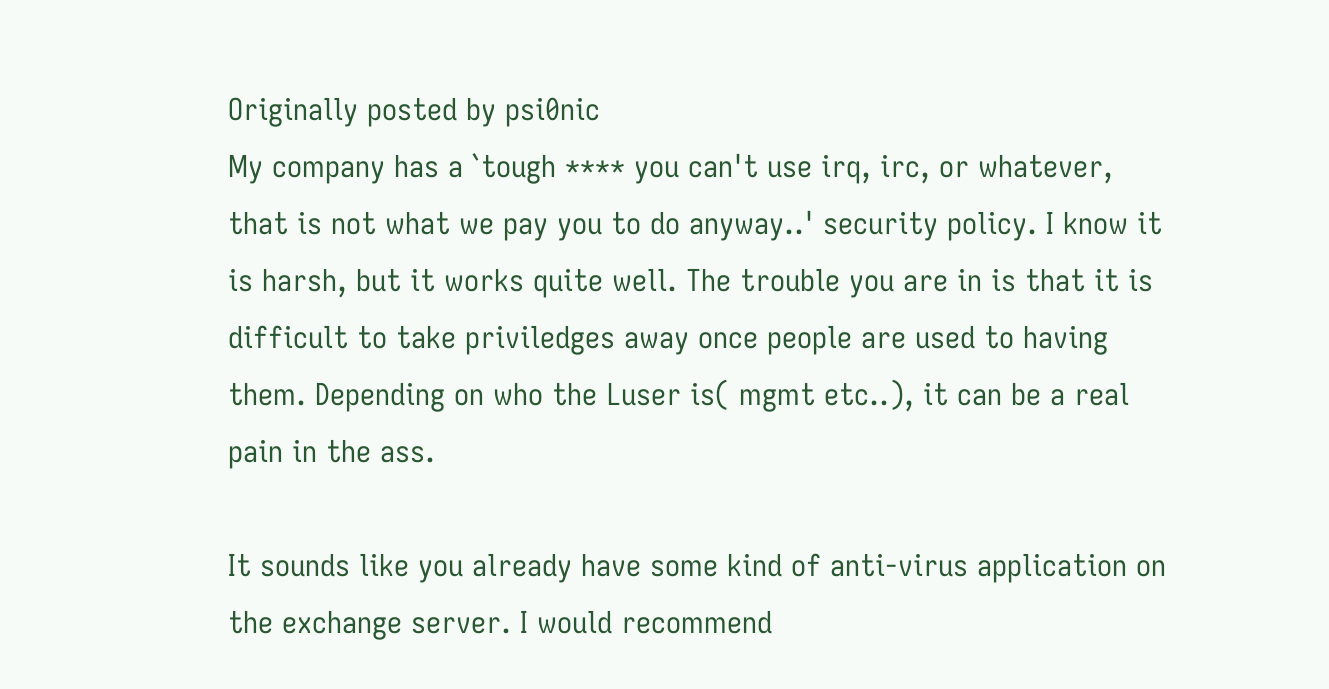Originally posted by psi0nic
My company has a `tough **** you can't use irq, irc, or whatever, that is not what we pay you to do anyway..' security policy. I know it is harsh, but it works quite well. The trouble you are in is that it is difficult to take priviledges away once people are used to having them. Depending on who the Luser is( mgmt etc..), it can be a real pain in the ass.

It sounds like you already have some kind of anti-virus application on the exchange server. I would recommend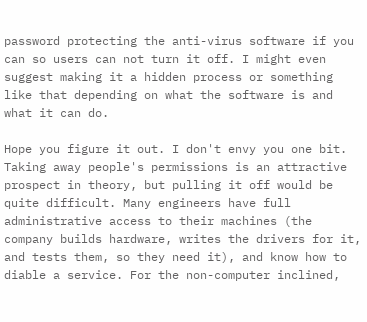password protecting the anti-virus software if you can so users can not turn it off. I might even suggest making it a hidden process or something like that depending on what the software is and what it can do.

Hope you figure it out. I don't envy you one bit.
Taking away people's permissions is an attractive prospect in theory, but pulling it off would be quite difficult. Many engineers have full administrative access to their machines (the company builds hardware, writes the drivers for it, and tests them, so they need it), and know how to diable a service. For the non-computer inclined,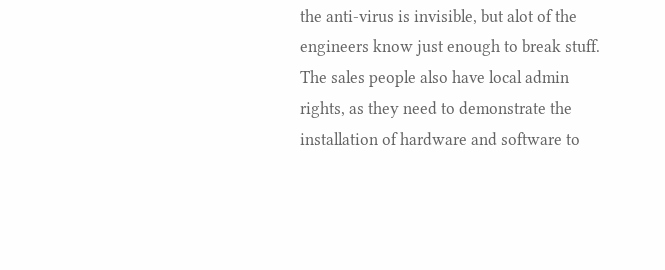the anti-virus is invisible, but alot of the engineers know just enough to break stuff. The sales people also have local admin rights, as they need to demonstrate the installation of hardware and software to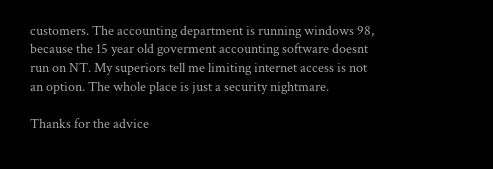customers. The accounting department is running windows 98, because the 15 year old goverment accounting software doesnt run on NT. My superiors tell me limiting internet access is not an option. The whole place is just a security nightmare.

Thanks for the advice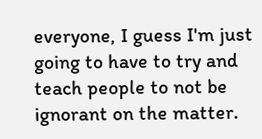everyone, I guess I'm just going to have to try and teach people to not be ignorant on the matter.